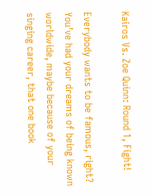Kairos Vs. Zoe Quinn: Round 1, Fight!

Everybody wants to be famous, right? You’ve had your dreams of being known worldwide, maybe because of your singing career, that one book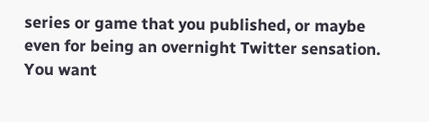series or game that you published, or maybe even for being an overnight Twitter sensation. You want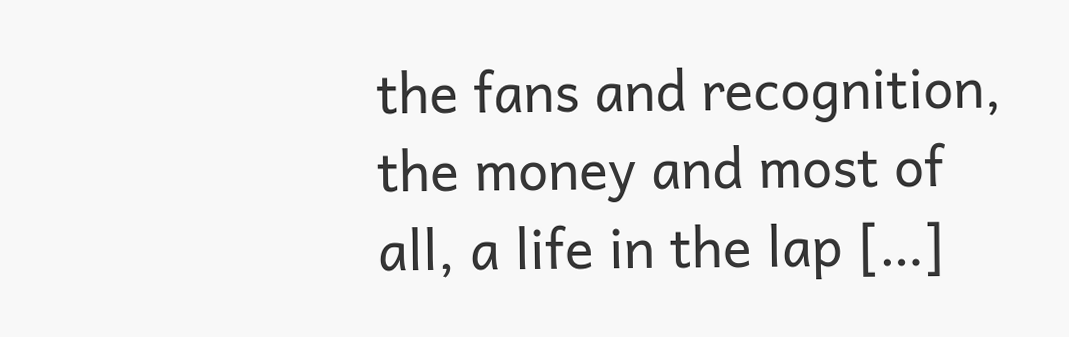the fans and recognition, the money and most of all, a life in the lap […]